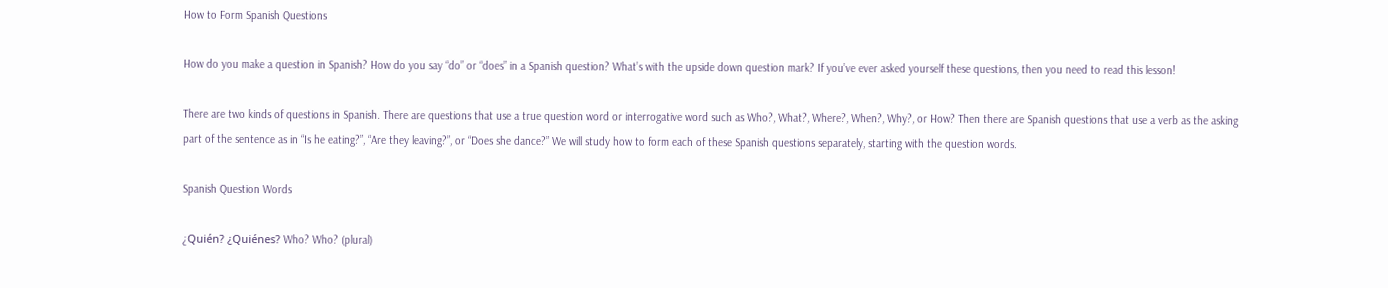How to Form Spanish Questions

How do you make a question in Spanish? How do you say “do” or “does” in a Spanish question? What’s with the upside down question mark? If you’ve ever asked yourself these questions, then you need to read this lesson!

There are two kinds of questions in Spanish. There are questions that use a true question word or interrogative word such as Who?, What?, Where?, When?, Why?, or How? Then there are Spanish questions that use a verb as the asking part of the sentence as in “Is he eating?”, “Are they leaving?”, or “Does she dance?” We will study how to form each of these Spanish questions separately, starting with the question words.

Spanish Question Words

¿Quién? ¿Quiénes? Who? Who? (plural)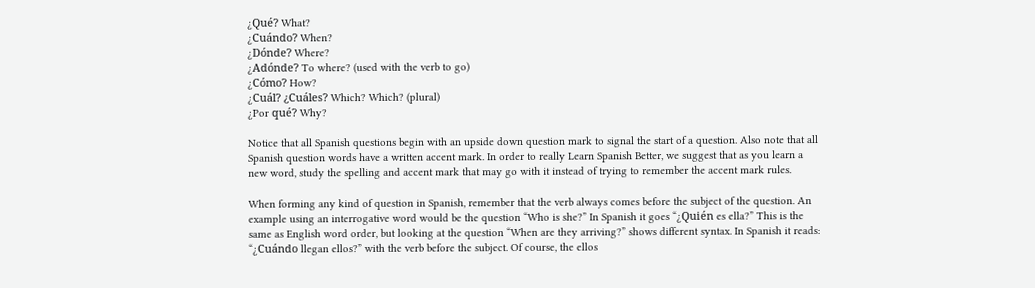¿Qué? What?
¿Cuándo? When?
¿Dónde? Where?
¿Adónde? To where? (used with the verb to go)
¿Cómo? How?
¿Cuál? ¿Cuáles? Which? Which? (plural)
¿Por qué? Why?

Notice that all Spanish questions begin with an upside down question mark to signal the start of a question. Also note that all Spanish question words have a written accent mark. In order to really Learn Spanish Better, we suggest that as you learn a new word, study the spelling and accent mark that may go with it instead of trying to remember the accent mark rules.

When forming any kind of question in Spanish, remember that the verb always comes before the subject of the question. An example using an interrogative word would be the question “Who is she?” In Spanish it goes “¿Quién es ella?” This is the same as English word order, but looking at the question “When are they arriving?” shows different syntax. In Spanish it reads: “¿Cuándo llegan ellos?” with the verb before the subject. Of course, the ellos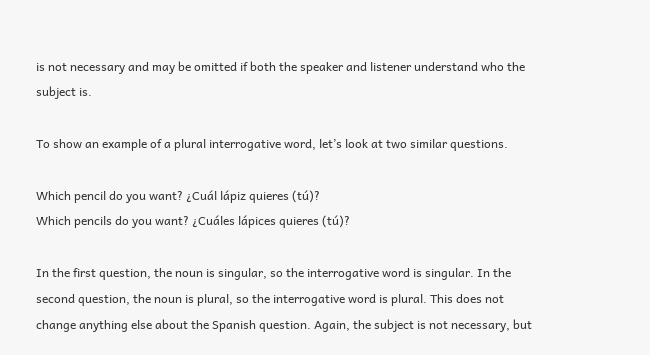is not necessary and may be omitted if both the speaker and listener understand who the subject is.

To show an example of a plural interrogative word, let’s look at two similar questions.

Which pencil do you want? ¿Cuál lápiz quieres (tú)?
Which pencils do you want? ¿Cuáles lápices quieres (tú)?

In the first question, the noun is singular, so the interrogative word is singular. In the second question, the noun is plural, so the interrogative word is plural. This does not change anything else about the Spanish question. Again, the subject is not necessary, but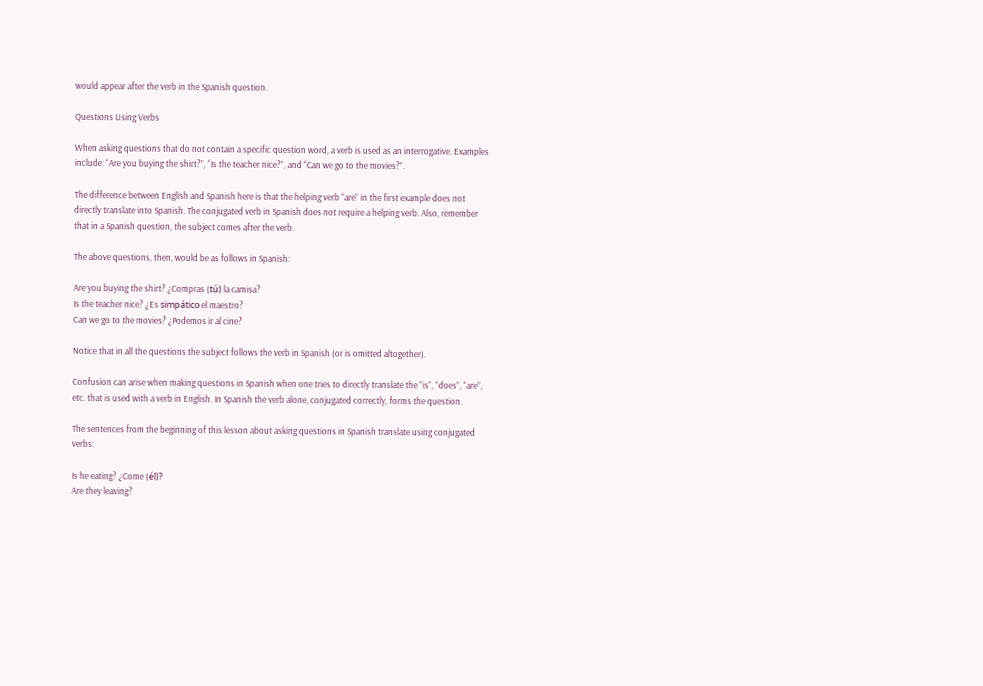would appear after the verb in the Spanish question.

Questions Using Verbs

When asking questions that do not contain a specific question word, a verb is used as an interrogative. Examples include: “Are you buying the shirt?”, “Is the teacher nice?”, and “Can we go to the movies?”.

The difference between English and Spanish here is that the helping verb “are” in the first example does not directly translate into Spanish. The conjugated verb in Spanish does not require a helping verb. Also, remember that in a Spanish question, the subject comes after the verb.

The above questions, then, would be as follows in Spanish:

Are you buying the shirt? ¿Compras (tú) la camisa?
Is the teacher nice? ¿Es simpático el maestro?
Can we go to the movies? ¿Podemos ir al cine?

Notice that in all the questions the subject follows the verb in Spanish (or is omitted altogether).

Confusion can arise when making questions in Spanish when one tries to directly translate the “is”, “does”, “are”, etc. that is used with a verb in English. In Spanish the verb alone, conjugated correctly, forms the question.

The sentences from the beginning of this lesson about asking questions in Spanish translate using conjugated verbs:

Is he eating? ¿Come (él)?
Are they leaving?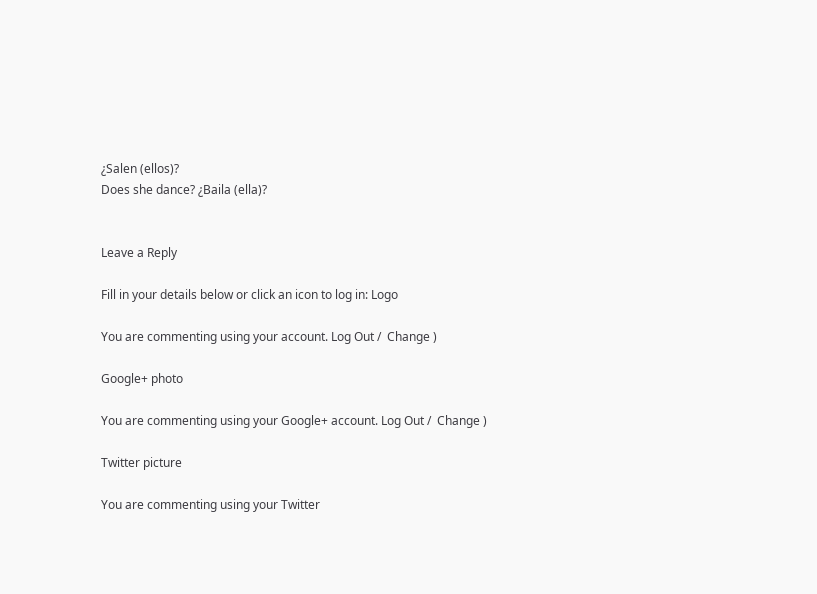¿Salen (ellos)?
Does she dance? ¿Baila (ella)?


Leave a Reply

Fill in your details below or click an icon to log in: Logo

You are commenting using your account. Log Out /  Change )

Google+ photo

You are commenting using your Google+ account. Log Out /  Change )

Twitter picture

You are commenting using your Twitter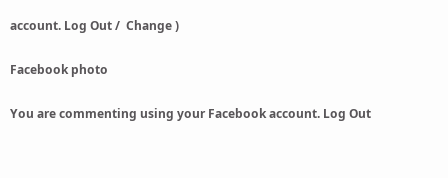account. Log Out /  Change )

Facebook photo

You are commenting using your Facebook account. Log Out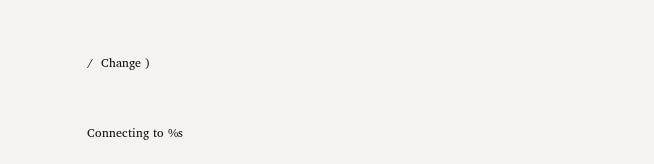/  Change )


Connecting to %s